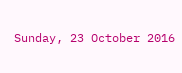Sunday, 23 October 2016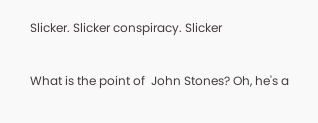Slicker. Slicker conspiracy. Slicker

What is the point of  John Stones? Oh, he's a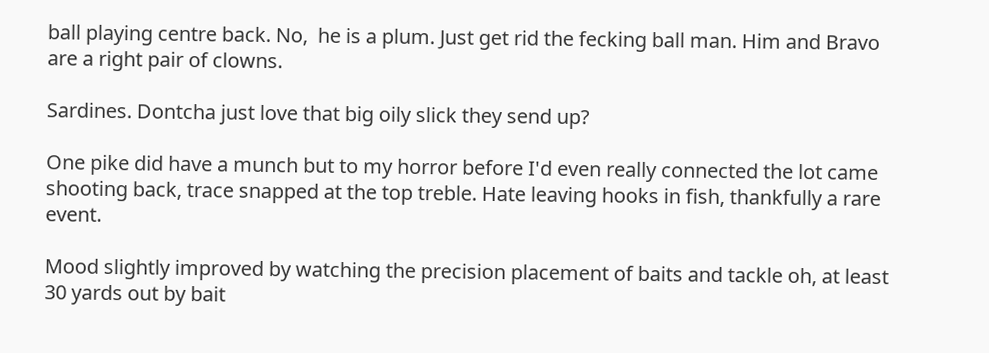ball playing centre back. No,  he is a plum. Just get rid the fecking ball man. Him and Bravo are a right pair of clowns.

Sardines. Dontcha just love that big oily slick they send up?

One pike did have a munch but to my horror before I'd even really connected the lot came shooting back, trace snapped at the top treble. Hate leaving hooks in fish, thankfully a rare event.

Mood slightly improved by watching the precision placement of baits and tackle oh, at least 30 yards out by bait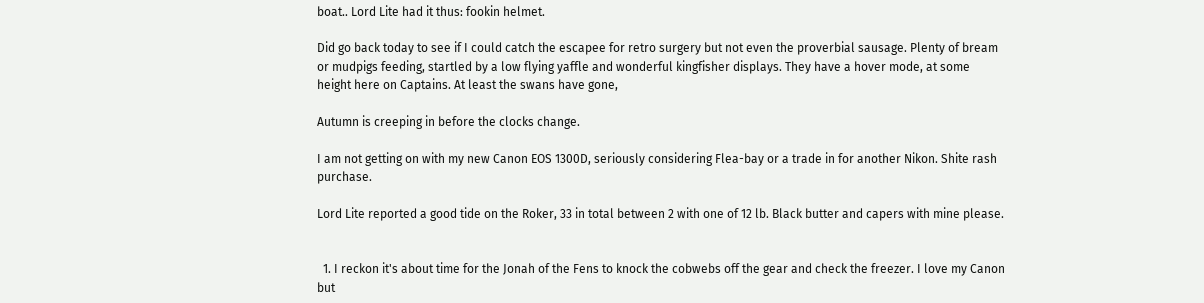boat.. Lord Lite had it thus: fookin helmet.

Did go back today to see if I could catch the escapee for retro surgery but not even the proverbial sausage. Plenty of bream or mudpigs feeding, startled by a low flying yaffle and wonderful kingfisher displays. They have a hover mode, at some height here on Captains. At least the swans have gone,

Autumn is creeping in before the clocks change.

I am not getting on with my new Canon EOS 1300D, seriously considering Flea-bay or a trade in for another Nikon. Shite rash purchase.

Lord Lite reported a good tide on the Roker, 33 in total between 2 with one of 12 lb. Black butter and capers with mine please.


  1. I reckon it's about time for the Jonah of the Fens to knock the cobwebs off the gear and check the freezer. I love my Canon but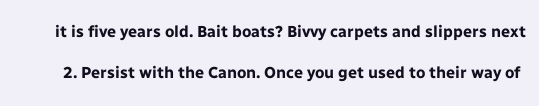it is five years old. Bait boats? Bivvy carpets and slippers next

  2. Persist with the Canon. Once you get used to their way of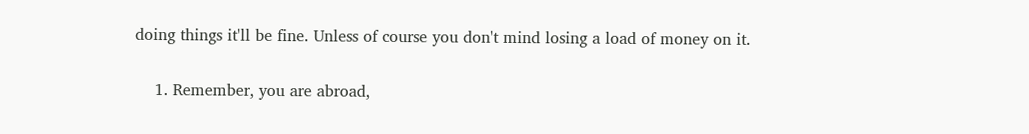doing things it'll be fine. Unless of course you don't mind losing a load of money on it.

    1. Remember, you are abroad,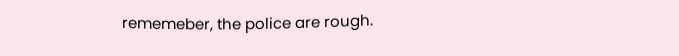rememeber, the police are rough.